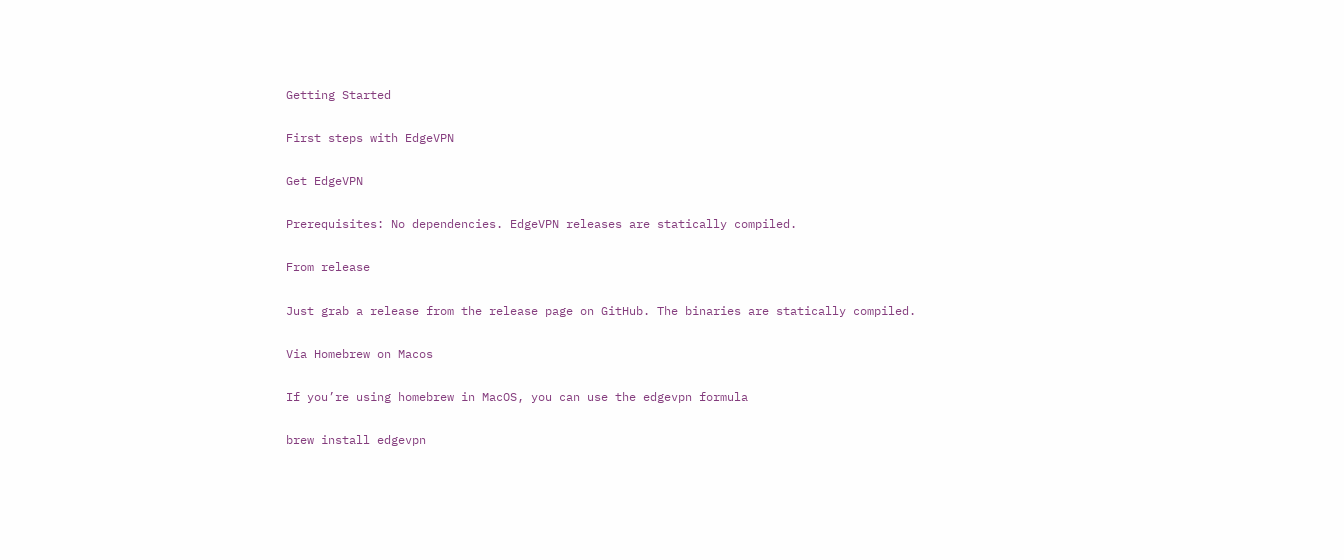Getting Started

First steps with EdgeVPN

Get EdgeVPN

Prerequisites: No dependencies. EdgeVPN releases are statically compiled.

From release

Just grab a release from the release page on GitHub. The binaries are statically compiled.

Via Homebrew on Macos

If you’re using homebrew in MacOS, you can use the edgevpn formula

brew install edgevpn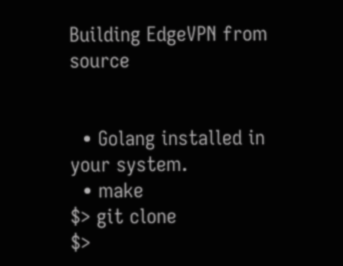Building EdgeVPN from source


  • Golang installed in your system.
  • make
$> git clone
$>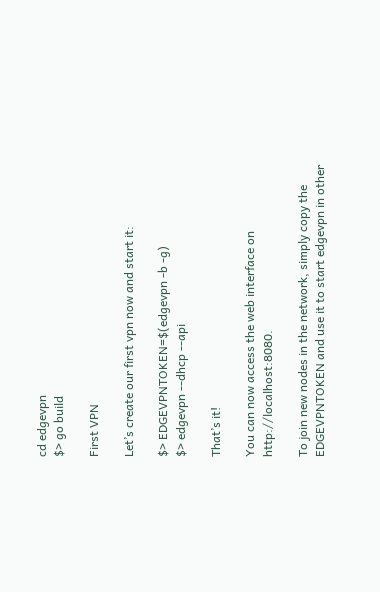cd edgevpn
$> go build

First VPN

Let’s create our first vpn now and start it:

$> EDGEVPNTOKEN=$(edgevpn -b -g)
$> edgevpn --dhcp --api

That’s it!

You can now access the web interface on http://localhost:8080.

To join new nodes in the network, simply copy the EDGEVPNTOKEN and use it to start edgevpn in other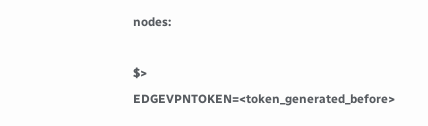nodes:

$> EDGEVPNTOKEN=<token_generated_before>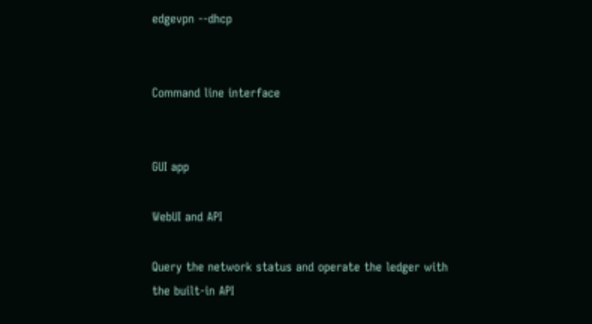edgevpn --dhcp


Command line interface


GUI app

WebUI and API

Query the network status and operate the ledger with the built-in API